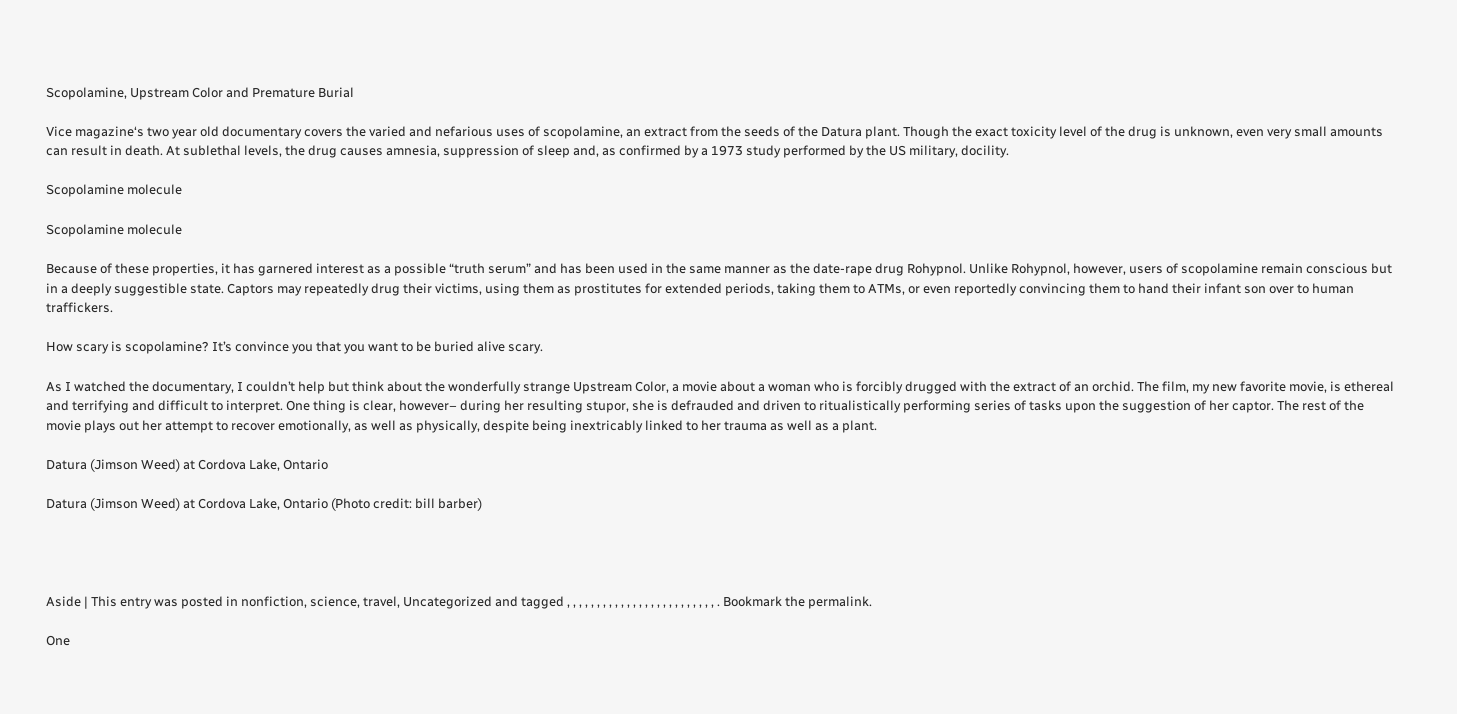Scopolamine, Upstream Color and Premature Burial

Vice magazine‘s two year old documentary covers the varied and nefarious uses of scopolamine, an extract from the seeds of the Datura plant. Though the exact toxicity level of the drug is unknown, even very small amounts can result in death. At sublethal levels, the drug causes amnesia, suppression of sleep and, as confirmed by a 1973 study performed by the US military, docility.

Scopolamine molecule

Scopolamine molecule

Because of these properties, it has garnered interest as a possible “truth serum” and has been used in the same manner as the date-rape drug Rohypnol. Unlike Rohypnol, however, users of scopolamine remain conscious but in a deeply suggestible state. Captors may repeatedly drug their victims, using them as prostitutes for extended periods, taking them to ATMs, or even reportedly convincing them to hand their infant son over to human traffickers.

How scary is scopolamine? It’s convince you that you want to be buried alive scary.

As I watched the documentary, I couldn’t help but think about the wonderfully strange Upstream Color, a movie about a woman who is forcibly drugged with the extract of an orchid. The film, my new favorite movie, is ethereal and terrifying and difficult to interpret. One thing is clear, however– during her resulting stupor, she is defrauded and driven to ritualistically performing series of tasks upon the suggestion of her captor. The rest of the movie plays out her attempt to recover emotionally, as well as physically, despite being inextricably linked to her trauma as well as a plant.

Datura (Jimson Weed) at Cordova Lake, Ontario

Datura (Jimson Weed) at Cordova Lake, Ontario (Photo credit: bill barber)




Aside | This entry was posted in nonfiction, science, travel, Uncategorized and tagged , , , , , , , , , , , , , , , , , , , , , , , , , . Bookmark the permalink.

One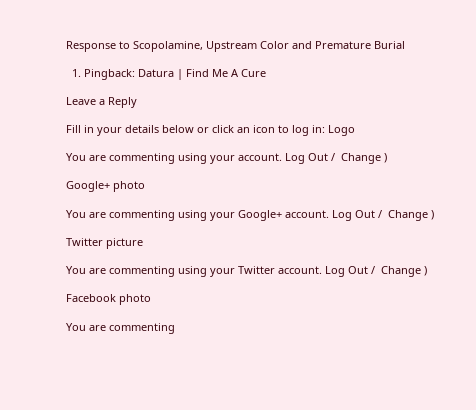Response to Scopolamine, Upstream Color and Premature Burial

  1. Pingback: Datura | Find Me A Cure

Leave a Reply

Fill in your details below or click an icon to log in: Logo

You are commenting using your account. Log Out /  Change )

Google+ photo

You are commenting using your Google+ account. Log Out /  Change )

Twitter picture

You are commenting using your Twitter account. Log Out /  Change )

Facebook photo

You are commenting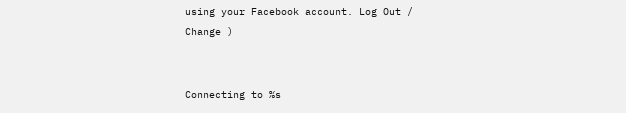using your Facebook account. Log Out /  Change )


Connecting to %s